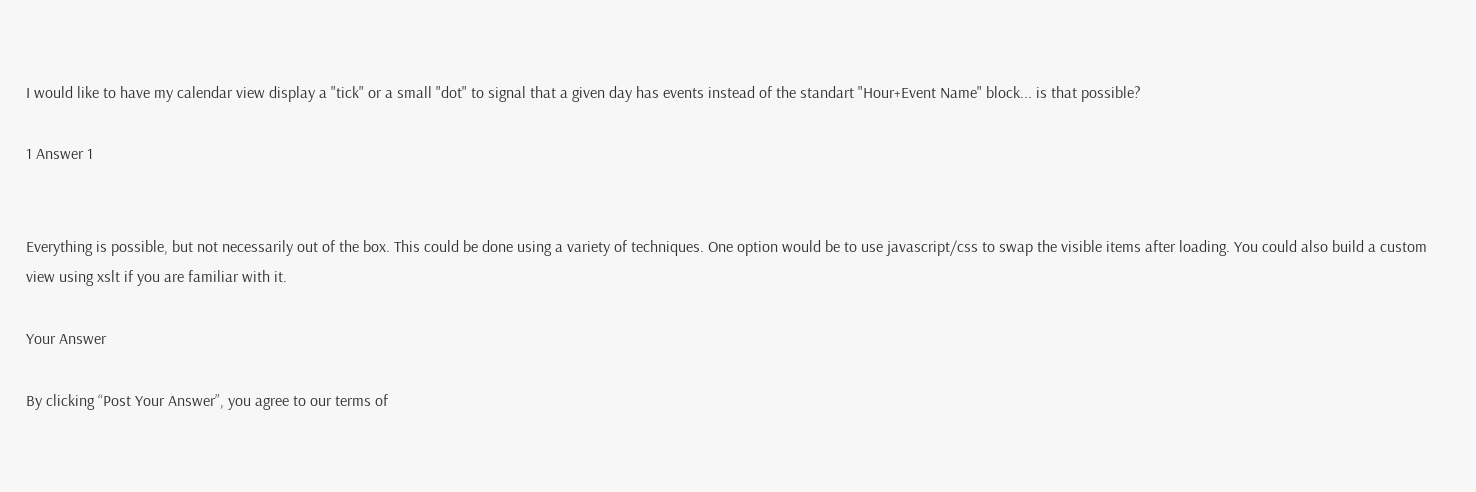I would like to have my calendar view display a "tick" or a small "dot" to signal that a given day has events instead of the standart "Hour+Event Name" block... is that possible?

1 Answer 1


Everything is possible, but not necessarily out of the box. This could be done using a variety of techniques. One option would be to use javascript/css to swap the visible items after loading. You could also build a custom view using xslt if you are familiar with it.

Your Answer

By clicking “Post Your Answer”, you agree to our terms of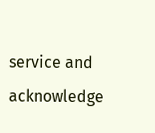service and acknowledge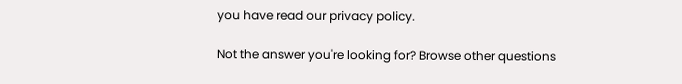you have read our privacy policy.

Not the answer you're looking for? Browse other questions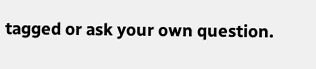tagged or ask your own question.